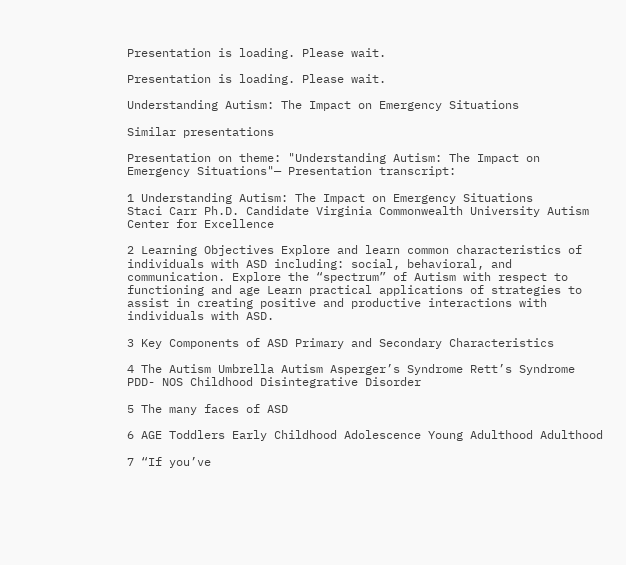Presentation is loading. Please wait.

Presentation is loading. Please wait.

Understanding Autism: The Impact on Emergency Situations

Similar presentations

Presentation on theme: "Understanding Autism: The Impact on Emergency Situations"— Presentation transcript:

1 Understanding Autism: The Impact on Emergency Situations
Staci Carr Ph.D. Candidate Virginia Commonwealth University Autism Center for Excellence

2 Learning Objectives Explore and learn common characteristics of individuals with ASD including: social, behavioral, and communication. Explore the “spectrum” of Autism with respect to functioning and age Learn practical applications of strategies to assist in creating positive and productive interactions with individuals with ASD.

3 Key Components of ASD Primary and Secondary Characteristics

4 The Autism Umbrella Autism Asperger’s Syndrome Rett’s Syndrome
PDD- NOS Childhood Disintegrative Disorder

5 The many faces of ASD

6 AGE Toddlers Early Childhood Adolescence Young Adulthood Adulthood

7 “If you’ve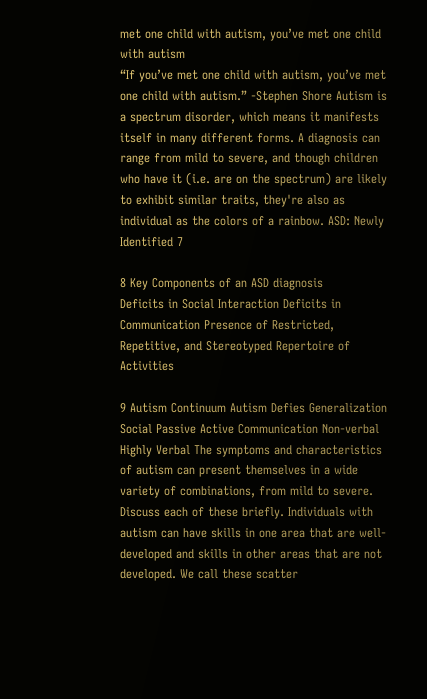met one child with autism, you’ve met one child with autism
“If you’ve met one child with autism, you’ve met one child with autism.” -Stephen Shore Autism is a spectrum disorder, which means it manifests itself in many different forms. A diagnosis can range from mild to severe, and though children who have it (i.e. are on the spectrum) are likely to exhibit similar traits, they're also as individual as the colors of a rainbow. ASD: Newly Identified 7

8 Key Components of an ASD diagnosis
Deficits in Social Interaction Deficits in Communication Presence of Restricted, Repetitive, and Stereotyped Repertoire of Activities

9 Autism Continuum Autism Defies Generalization
Social Passive Active Communication Non-verbal Highly Verbal The symptoms and characteristics of autism can present themselves in a wide variety of combinations, from mild to severe. Discuss each of these briefly. Individuals with autism can have skills in one area that are well-developed and skills in other areas that are not developed. We call these scatter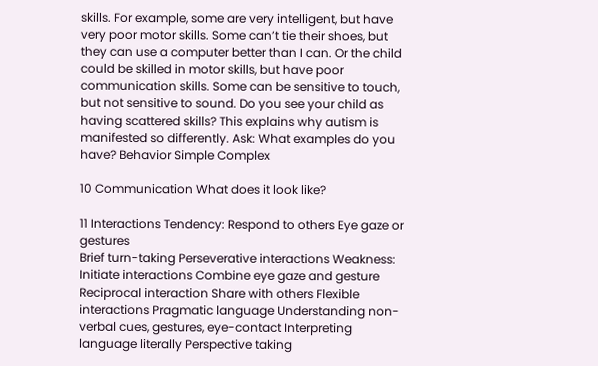skills. For example, some are very intelligent, but have very poor motor skills. Some can’t tie their shoes, but they can use a computer better than I can. Or the child could be skilled in motor skills, but have poor communication skills. Some can be sensitive to touch, but not sensitive to sound. Do you see your child as having scattered skills? This explains why autism is manifested so differently. Ask: What examples do you have? Behavior Simple Complex

10 Communication What does it look like?

11 Interactions Tendency: Respond to others Eye gaze or gestures
Brief turn-taking Perseverative interactions Weakness: Initiate interactions Combine eye gaze and gesture Reciprocal interaction Share with others Flexible interactions Pragmatic language Understanding non-verbal cues, gestures, eye-contact Interpreting language literally Perspective taking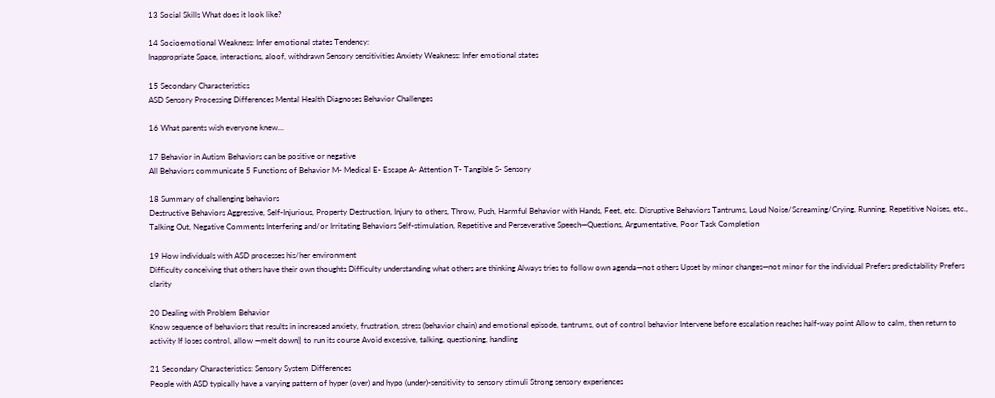13 Social Skills What does it look like?

14 Socioemotional Weakness: Infer emotional states Tendency:
Inappropriate Space, interactions, aloof, withdrawn Sensory sensitivities Anxiety Weakness: Infer emotional states

15 Secondary Characteristics
ASD Sensory Processing Differences Mental Health Diagnoses Behavior Challenges

16 What parents wish everyone knew…

17 Behavior in Autism Behaviors can be positive or negative
All Behaviors communicate 5 Functions of Behavior M- Medical E- Escape A- Attention T- Tangible S- Sensory

18 Summary of challenging behaviors
Destructive Behaviors Aggressive, Self-Injurious, Property Destruction, Injury to others, Throw, Push, Harmful Behavior with Hands, Feet, etc. Disruptive Behaviors Tantrums, Loud Noise/Screaming/Crying, Running, Repetitive Noises, etc., Talking Out, Negative Comments Interfering and/or Irritating Behaviors Self-stimulation, Repetitive and Perseverative Speech—Questions, Argumentative, Poor Task Completion

19 How individuals with ASD processes his/her environment
Difficulty conceiving that others have their own thoughts Difficulty understanding what others are thinking Always tries to follow own agenda—not others Upset by minor changes—not minor for the individual Prefers predictability Prefers clarity

20 Dealing with Problem Behavior
Know sequence of behaviors that results in increased anxiety, frustration, stress (behavior chain) and emotional episode, tantrums, out of control behavior Intervene before escalation reaches half-way point Allow to calm, then return to activity If loses control, allow ―melt down‖ to run its course Avoid excessive, talking, questioning, handling

21 Secondary Characteristics: Sensory System Differences
People with ASD typically have a varying pattern of hyper (over) and hypo (under)-sensitivity to sensory stimuli Strong sensory experiences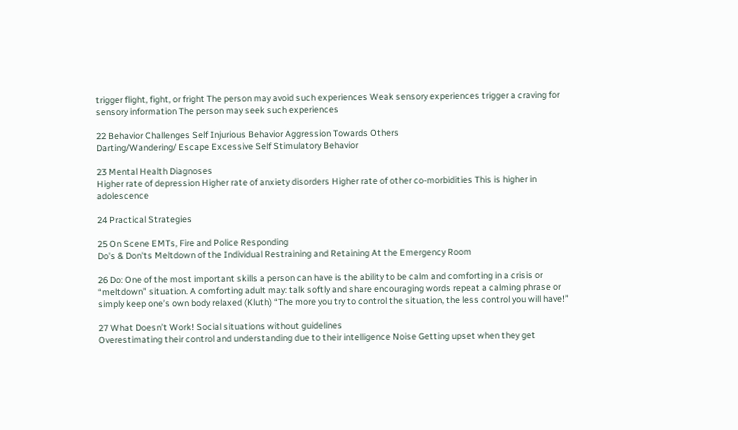trigger flight, fight, or fright The person may avoid such experiences Weak sensory experiences trigger a craving for sensory information The person may seek such experiences

22 Behavior Challenges Self Injurious Behavior Aggression Towards Others
Darting/Wandering/ Escape Excessive Self Stimulatory Behavior

23 Mental Health Diagnoses
Higher rate of depression Higher rate of anxiety disorders Higher rate of other co-morbidities This is higher in adolescence

24 Practical Strategies

25 On Scene EMTs, Fire and Police Responding
Do's & Don'ts Meltdown of the Individual Restraining and Retaining At the Emergency Room

26 Do: One of the most important skills a person can have is the ability to be calm and comforting in a crisis or “meltdown” situation. A comforting adult may: talk softly and share encouraging words repeat a calming phrase or simply keep one’s own body relaxed (Kluth) “The more you try to control the situation, the less control you will have!”

27 What Doesn’t Work! Social situations without guidelines
Overestimating their control and understanding due to their intelligence Noise Getting upset when they get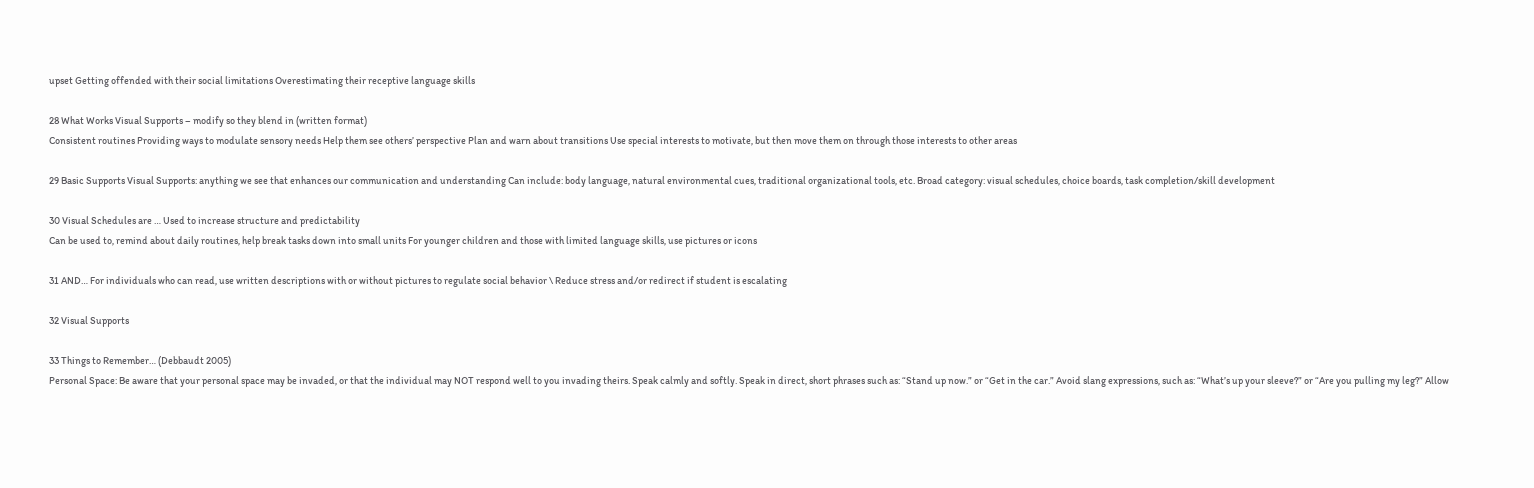upset Getting offended with their social limitations Overestimating their receptive language skills

28 What Works Visual Supports – modify so they blend in (written format)
Consistent routines Providing ways to modulate sensory needs Help them see others’ perspective Plan and warn about transitions Use special interests to motivate, but then move them on through those interests to other areas

29 Basic Supports Visual Supports: anything we see that enhances our communication and understanding Can include: body language, natural environmental cues, traditional organizational tools, etc. Broad category: visual schedules, choice boards, task completion/skill development

30 Visual Schedules are … Used to increase structure and predictability
Can be used to, remind about daily routines, help break tasks down into small units For younger children and those with limited language skills, use pictures or icons

31 AND… For individuals who can read, use written descriptions with or without pictures to regulate social behavior \ Reduce stress and/or redirect if student is escalating

32 Visual Supports

33 Things to Remember… (Debbaudt 2005)
Personal Space: Be aware that your personal space may be invaded, or that the individual may NOT respond well to you invading theirs. Speak calmly and softly. Speak in direct, short phrases such as: “Stand up now.” or “Get in the car.” Avoid slang expressions, such as: “What’s up your sleeve?” or “Are you pulling my leg?” Allow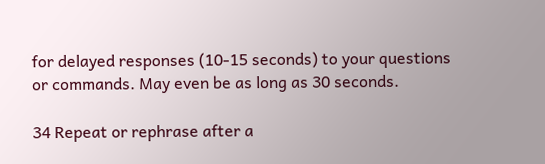for delayed responses (10-15 seconds) to your questions or commands. May even be as long as 30 seconds.

34 Repeat or rephrase after a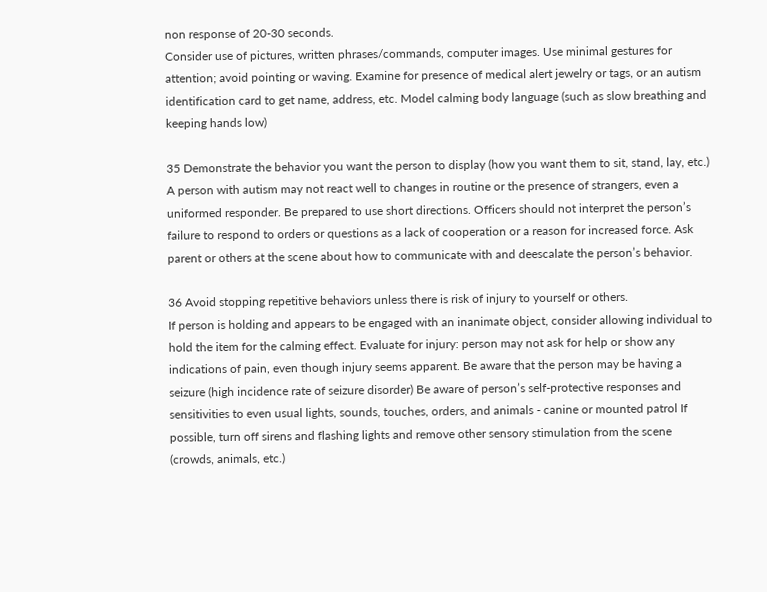non response of 20-30 seconds.
Consider use of pictures, written phrases/commands, computer images. Use minimal gestures for attention; avoid pointing or waving. Examine for presence of medical alert jewelry or tags, or an autism identification card to get name, address, etc. Model calming body language (such as slow breathing and keeping hands low)

35 Demonstrate the behavior you want the person to display (how you want them to sit, stand, lay, etc.)
A person with autism may not react well to changes in routine or the presence of strangers, even a uniformed responder. Be prepared to use short directions. Officers should not interpret the person’s failure to respond to orders or questions as a lack of cooperation or a reason for increased force. Ask parent or others at the scene about how to communicate with and deescalate the person’s behavior.

36 Avoid stopping repetitive behaviors unless there is risk of injury to yourself or others.
If person is holding and appears to be engaged with an inanimate object, consider allowing individual to hold the item for the calming effect. Evaluate for injury: person may not ask for help or show any indications of pain, even though injury seems apparent. Be aware that the person may be having a seizure (high incidence rate of seizure disorder) Be aware of person’s self-protective responses and sensitivities to even usual lights, sounds, touches, orders, and animals - canine or mounted patrol If possible, turn off sirens and flashing lights and remove other sensory stimulation from the scene (crowds, animals, etc.)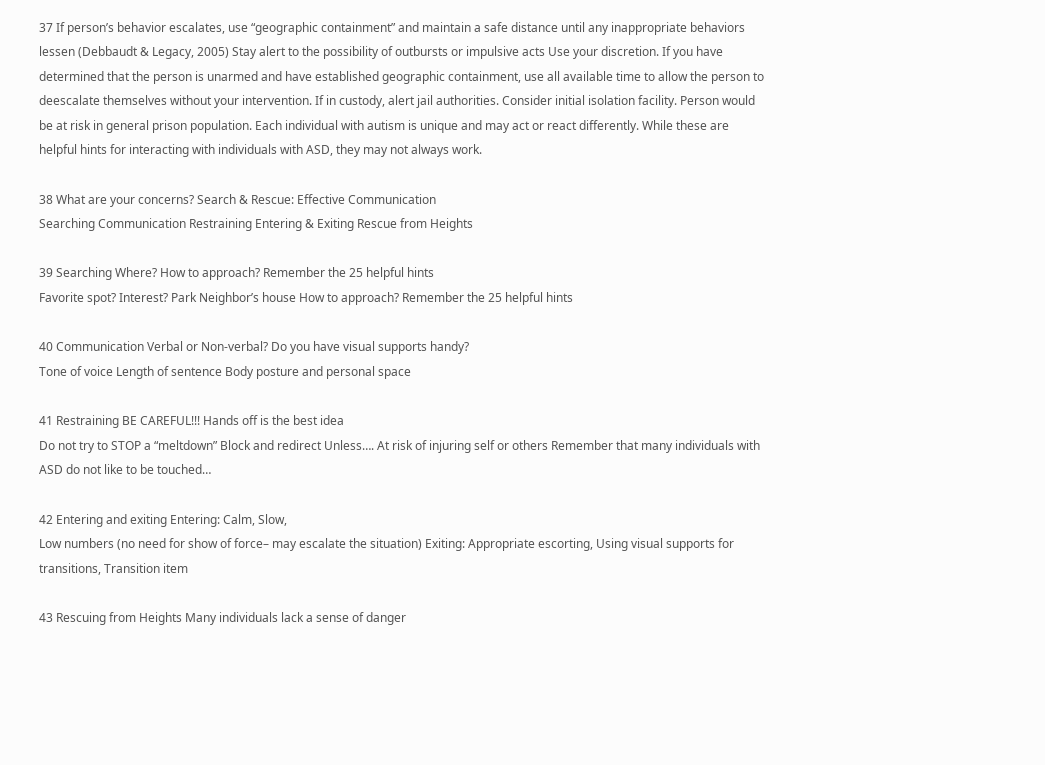37 If person’s behavior escalates, use “geographic containment” and maintain a safe distance until any inappropriate behaviors lessen (Debbaudt & Legacy, 2005) Stay alert to the possibility of outbursts or impulsive acts Use your discretion. If you have determined that the person is unarmed and have established geographic containment, use all available time to allow the person to deescalate themselves without your intervention. If in custody, alert jail authorities. Consider initial isolation facility. Person would be at risk in general prison population. Each individual with autism is unique and may act or react differently. While these are helpful hints for interacting with individuals with ASD, they may not always work.

38 What are your concerns? Search & Rescue: Effective Communication
Searching Communication Restraining Entering & Exiting Rescue from Heights

39 Searching Where? How to approach? Remember the 25 helpful hints
Favorite spot? Interest? Park Neighbor’s house How to approach? Remember the 25 helpful hints

40 Communication Verbal or Non-verbal? Do you have visual supports handy?
Tone of voice Length of sentence Body posture and personal space

41 Restraining BE CAREFUL!!! Hands off is the best idea
Do not try to STOP a “meltdown” Block and redirect Unless…. At risk of injuring self or others Remember that many individuals with ASD do not like to be touched…

42 Entering and exiting Entering: Calm, Slow,
Low numbers (no need for show of force– may escalate the situation) Exiting: Appropriate escorting, Using visual supports for transitions, Transition item

43 Rescuing from Heights Many individuals lack a sense of danger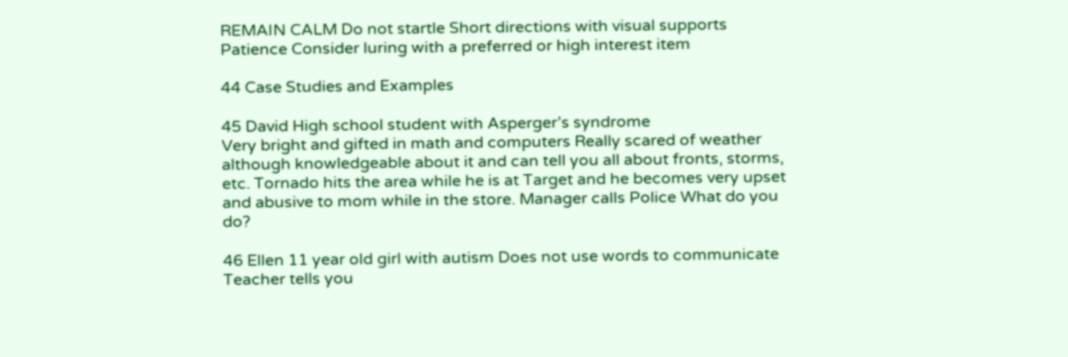REMAIN CALM Do not startle Short directions with visual supports Patience Consider luring with a preferred or high interest item

44 Case Studies and Examples

45 David High school student with Asperger’s syndrome
Very bright and gifted in math and computers Really scared of weather although knowledgeable about it and can tell you all about fronts, storms, etc. Tornado hits the area while he is at Target and he becomes very upset and abusive to mom while in the store. Manager calls Police What do you do?

46 Ellen 11 year old girl with autism Does not use words to communicate
Teacher tells you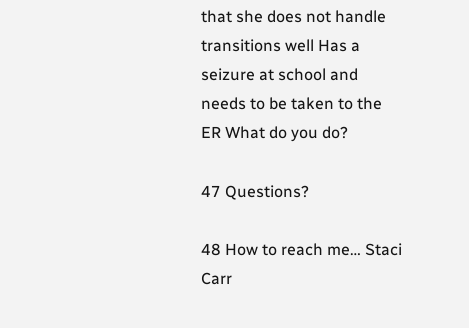that she does not handle transitions well Has a seizure at school and needs to be taken to the ER What do you do?

47 Questions?

48 How to reach me… Staci Carr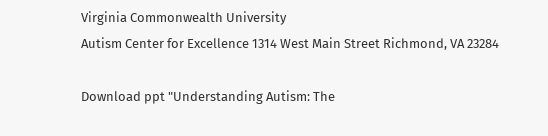Virginia Commonwealth University
Autism Center for Excellence 1314 West Main Street Richmond, VA 23284

Download ppt "Understanding Autism: The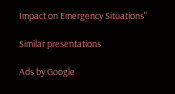Impact on Emergency Situations"

Similar presentations

Ads by Google